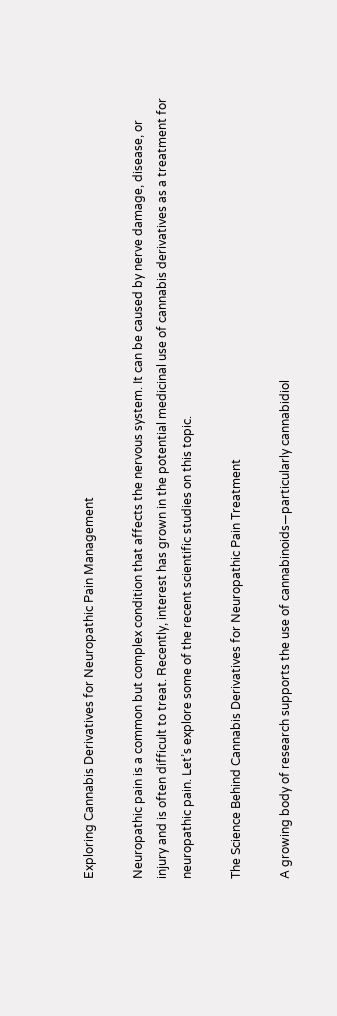Exploring Cannabis Derivatives for Neuropathic Pain Management

Neuropathic pain is a common but complex condition that affects the nervous system. It can be caused by nerve damage, disease, or injury and is often difficult to treat. Recently, interest has grown in the potential medicinal use of cannabis derivatives as a treatment for neuropathic pain. Let’s explore some of the recent scientific studies on this topic.

The Science Behind Cannabis Derivatives for Neuropathic Pain Treatment

A growing body of research supports the use of cannabinoids—particularly cannabidiol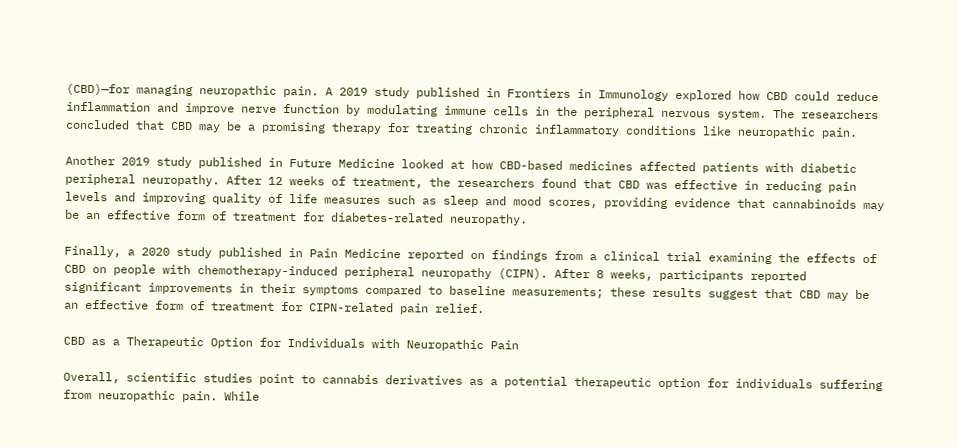(CBD)—for managing neuropathic pain. A 2019 study published in Frontiers in Immunology explored how CBD could reduce inflammation and improve nerve function by modulating immune cells in the peripheral nervous system. The researchers concluded that CBD may be a promising therapy for treating chronic inflammatory conditions like neuropathic pain.

Another 2019 study published in Future Medicine looked at how CBD-based medicines affected patients with diabetic peripheral neuropathy. After 12 weeks of treatment, the researchers found that CBD was effective in reducing pain levels and improving quality of life measures such as sleep and mood scores, providing evidence that cannabinoids may be an effective form of treatment for diabetes-related neuropathy.

Finally, a 2020 study published in Pain Medicine reported on findings from a clinical trial examining the effects of CBD on people with chemotherapy-induced peripheral neuropathy (CIPN). After 8 weeks, participants reported significant improvements in their symptoms compared to baseline measurements; these results suggest that CBD may be an effective form of treatment for CIPN-related pain relief.

CBD as a Therapeutic Option for Individuals with Neuropathic Pain

Overall, scientific studies point to cannabis derivatives as a potential therapeutic option for individuals suffering from neuropathic pain. While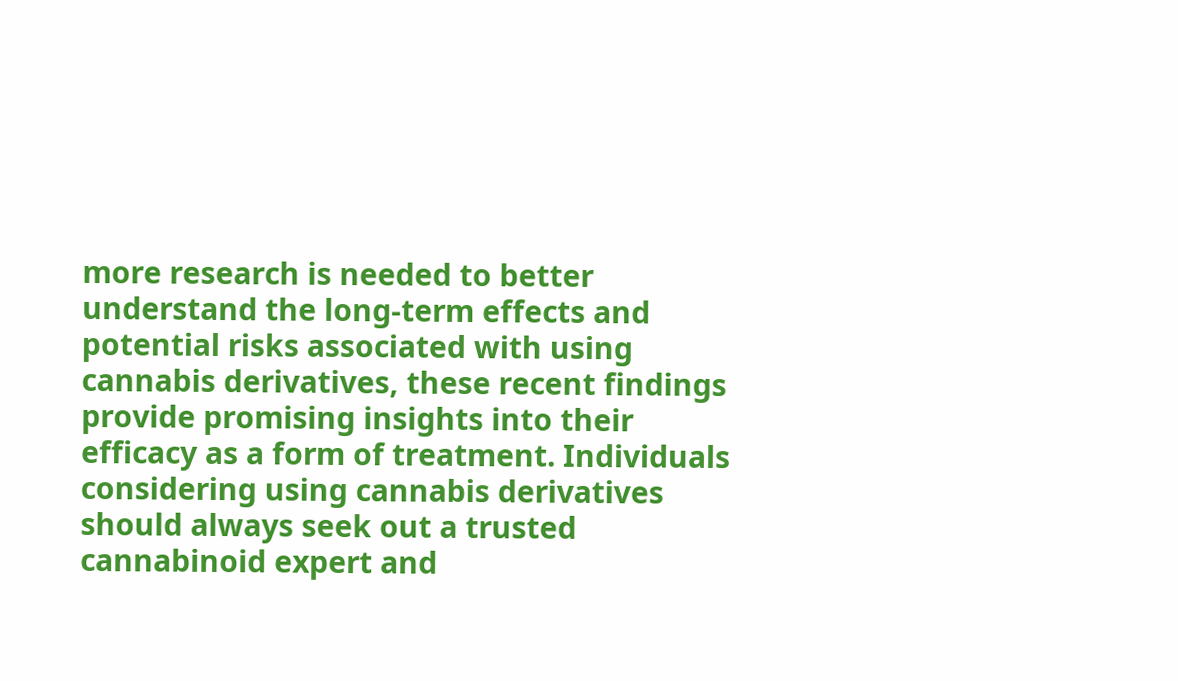more research is needed to better understand the long-term effects and potential risks associated with using cannabis derivatives, these recent findings provide promising insights into their efficacy as a form of treatment. Individuals considering using cannabis derivatives should always seek out a trusted cannabinoid expert and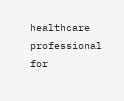healthcare professional for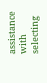assistance with selecting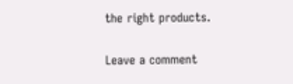the right products.

Leave a comment